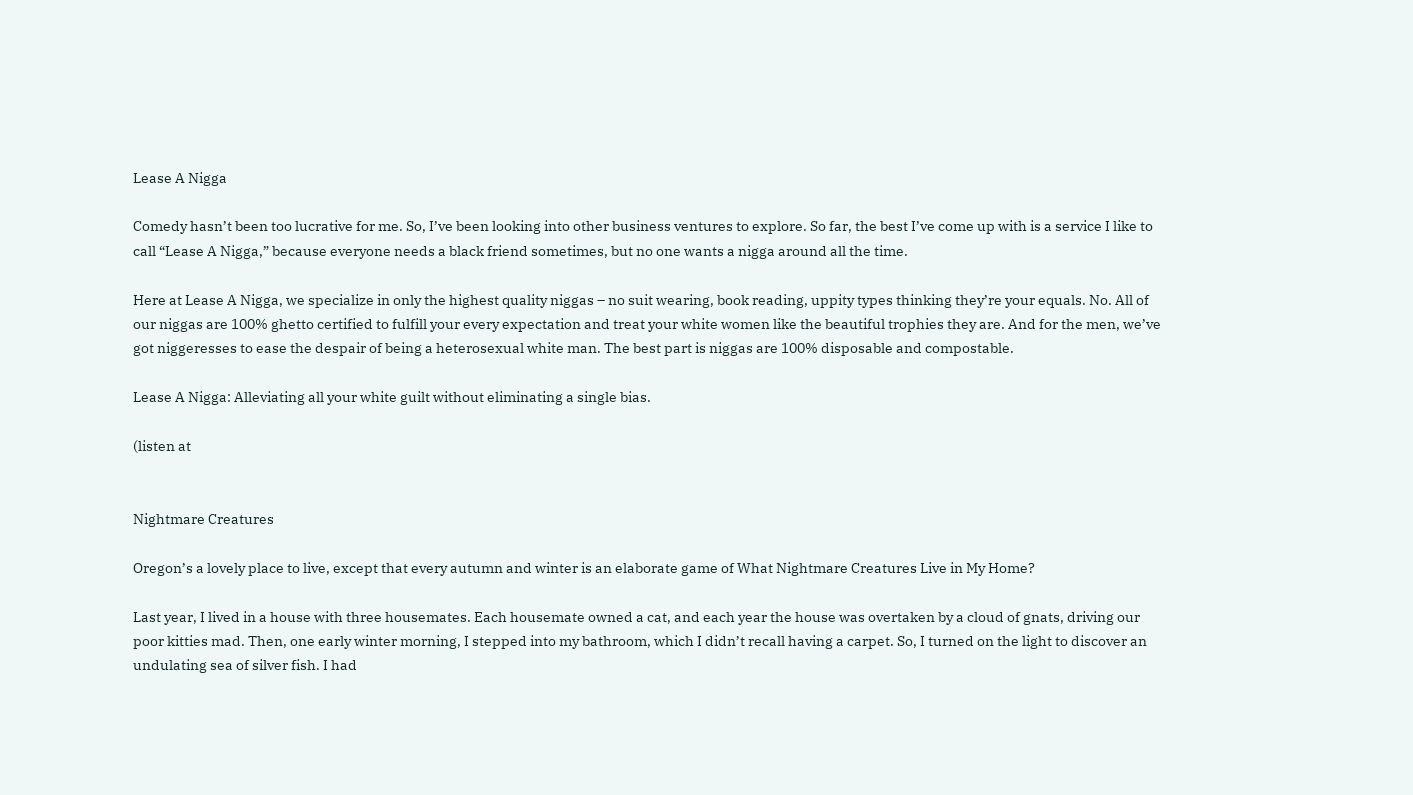Lease A Nigga

Comedy hasn’t been too lucrative for me. So, I’ve been looking into other business ventures to explore. So far, the best I’ve come up with is a service I like to call “Lease A Nigga,” because everyone needs a black friend sometimes, but no one wants a nigga around all the time.

Here at Lease A Nigga, we specialize in only the highest quality niggas – no suit wearing, book reading, uppity types thinking they’re your equals. No. All of our niggas are 100% ghetto certified to fulfill your every expectation and treat your white women like the beautiful trophies they are. And for the men, we’ve got niggeresses to ease the despair of being a heterosexual white man. The best part is niggas are 100% disposable and compostable.

Lease A Nigga: Alleviating all your white guilt without eliminating a single bias.

(listen at


Nightmare Creatures

Oregon’s a lovely place to live, except that every autumn and winter is an elaborate game of What Nightmare Creatures Live in My Home?

Last year, I lived in a house with three housemates. Each housemate owned a cat, and each year the house was overtaken by a cloud of gnats, driving our poor kitties mad. Then, one early winter morning, I stepped into my bathroom, which I didn’t recall having a carpet. So, I turned on the light to discover an undulating sea of silver fish. I had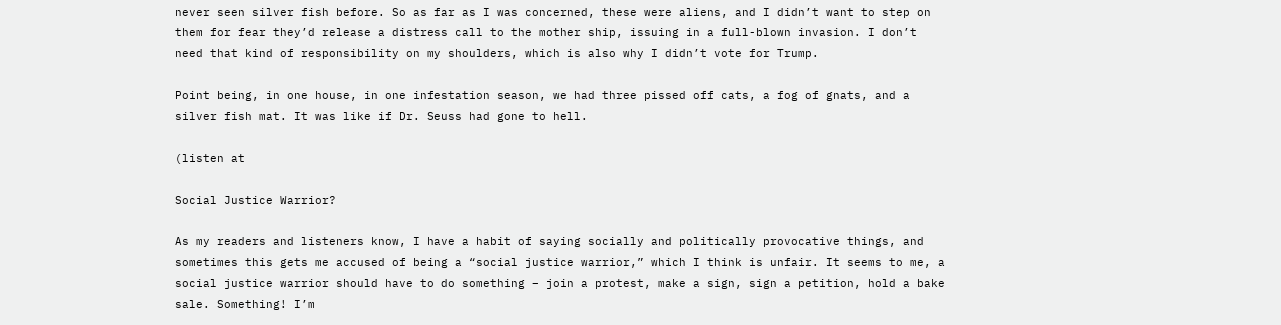never seen silver fish before. So as far as I was concerned, these were aliens, and I didn’t want to step on them for fear they’d release a distress call to the mother ship, issuing in a full-blown invasion. I don’t need that kind of responsibility on my shoulders, which is also why I didn’t vote for Trump.

Point being, in one house, in one infestation season, we had three pissed off cats, a fog of gnats, and a silver fish mat. It was like if Dr. Seuss had gone to hell.

(listen at

Social Justice Warrior?

As my readers and listeners know, I have a habit of saying socially and politically provocative things, and sometimes this gets me accused of being a “social justice warrior,” which I think is unfair. It seems to me, a social justice warrior should have to do something – join a protest, make a sign, sign a petition, hold a bake sale. Something! I’m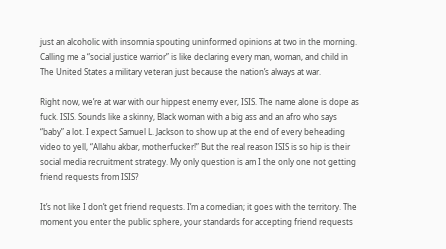just an alcoholic with insomnia spouting uninformed opinions at two in the morning. Calling me a “social justice warrior” is like declaring every man, woman, and child in The United States a military veteran just because the nation’s always at war.

Right now, we’re at war with our hippest enemy ever, ISIS. The name alone is dope as fuck. ISIS. Sounds like a skinny, Black woman with a big ass and an afro who says “baby” a lot. I expect Samuel L. Jackson to show up at the end of every beheading video to yell, “Allahu akbar, motherfucker!” But the real reason ISIS is so hip is their social media recruitment strategy. My only question is am I the only one not getting friend requests from ISIS?

It’s not like I don’t get friend requests. I’m a comedian; it goes with the territory. The moment you enter the public sphere, your standards for accepting friend requests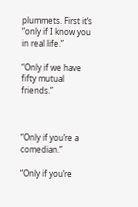plummets. First it’s “only if I know you in real life.”

“Only if we have fifty mutual friends.”



“Only if you’re a comedian.”

“Only if you’re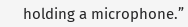holding a microphone.”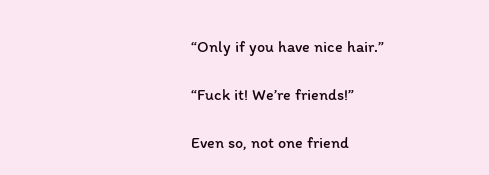“Only if you have nice hair.”

“Fuck it! We’re friends!”

Even so, not one friend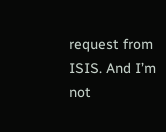request from ISIS. And I’m not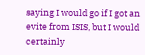saying I would go if I got an evite from ISIS, but I would certainly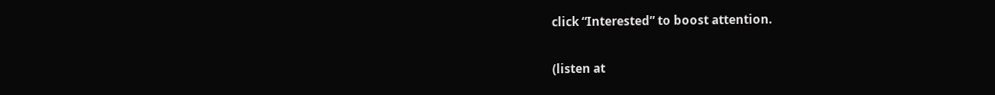click “Interested” to boost attention.

(listen at